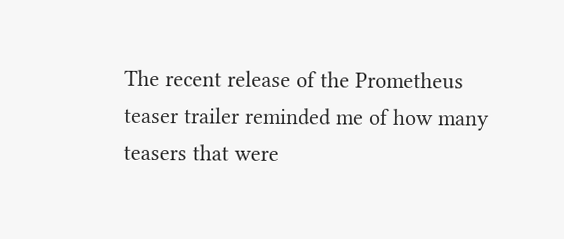The recent release of the Prometheus teaser trailer reminded me of how many teasers that were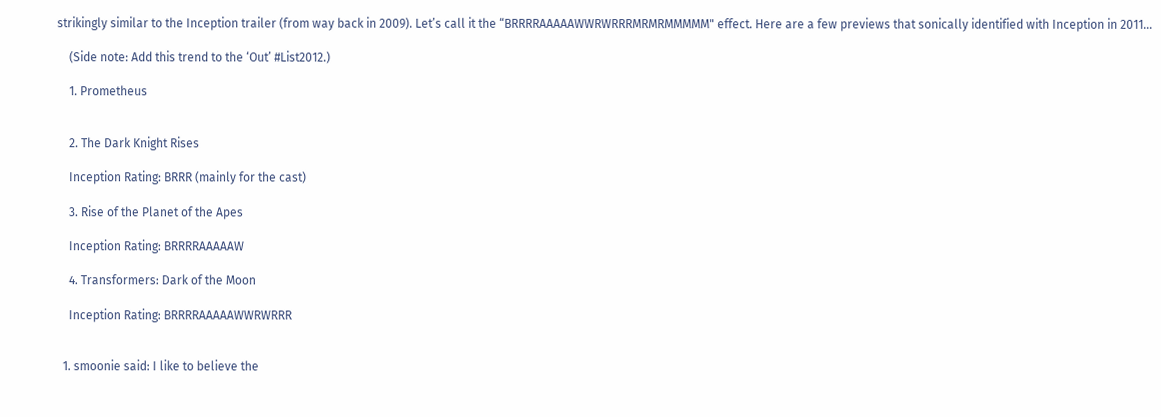strikingly similar to the Inception trailer (from way back in 2009). Let’s call it the “BRRRRAAAAAWWRWRRRMRMRMMMMM" effect. Here are a few previews that sonically identified with Inception in 2011…

    (Side note: Add this trend to the ‘Out’ #List2012.)

    1. Prometheus


    2. The Dark Knight Rises

    Inception Rating: BRRR (mainly for the cast)

    3. Rise of the Planet of the Apes

    Inception Rating: BRRRRAAAAAW

    4. Transformers: Dark of the Moon

    Inception Rating: BRRRRAAAAAWWRWRRR


  1. smoonie said: I like to believe the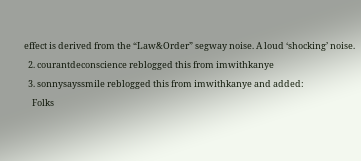effect is derived from the “Law&Order” segway noise. A loud ‘shocking’ noise.
  2. courantdeconscience reblogged this from imwithkanye
  3. sonnysayssmile reblogged this from imwithkanye and added:
    Folks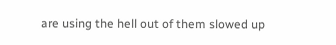are using the hell out of them slowed up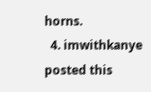horns.
  4. imwithkanye posted this